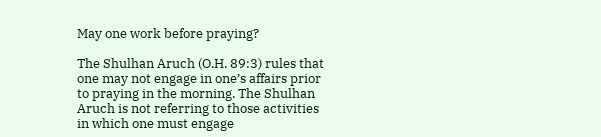May one work before praying?

The Shulhan Aruch (O.H. 89:3) rules that one may not engage in one’s affairs prior to praying in the morning. The Shulhan Aruch is not referring to those activities in which one must engage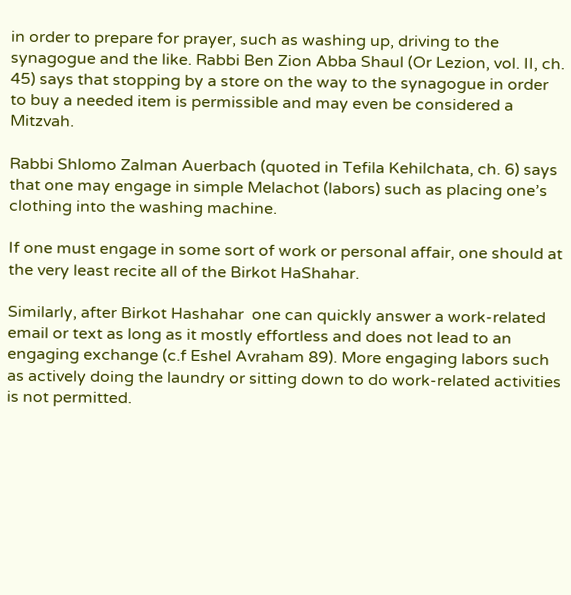in order to prepare for prayer, such as washing up, driving to the synagogue and the like. Rabbi Ben Zion Abba Shaul (Or Lezion, vol. II, ch. 45) says that stopping by a store on the way to the synagogue in order to buy a needed item is permissible and may even be considered a Mitzvah.

Rabbi Shlomo Zalman Auerbach (quoted in Tefila Kehilchata, ch. 6) says that one may engage in simple Melachot (labors) such as placing one’s clothing into the washing machine.

If one must engage in some sort of work or personal affair, one should at the very least recite all of the Birkot HaShahar.

Similarly, after Birkot Hashahar  one can quickly answer a work-related email or text as long as it mostly effortless and does not lead to an engaging exchange (c.f Eshel Avraham 89). More engaging labors such as actively doing the laundry or sitting down to do work-related activities is not permitted.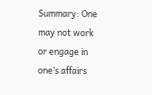Summary: One may not work or engage in one’s affairs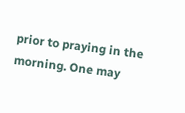prior to praying in the morning. One may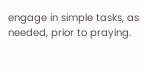engage in simple tasks, as needed, prior to praying.